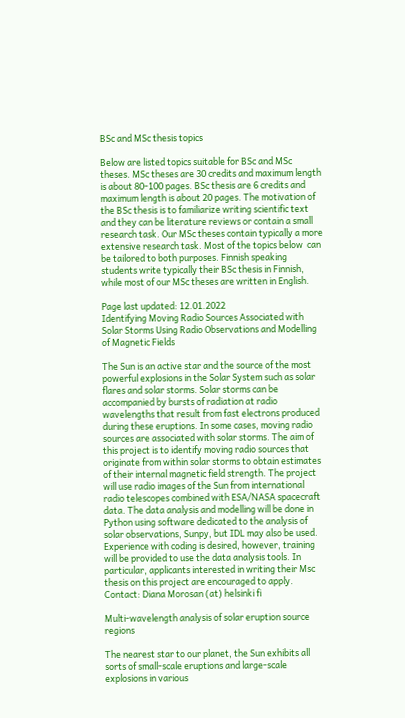BSc and MSc thesis topics

Below are listed topics suitable for BSc and MSc theses. MSc theses are 30 credits and maximum length is about 80-100 pages. BSc thesis are 6 credits and maximum length is about 20 pages. The motivation of the BSc thesis is to familiarize writing scientific text and they can be literature reviews or contain a small research task. Our MSc theses contain typically a more extensive research task. Most of the topics below  can be tailored to both purposes. Finnish speaking students write typically their BSc thesis in Finnish, while most of our MSc theses are written in English.

Page last updated: 12.01.2022
Identifying Moving Radio Sources Associated with Solar Storms Using Radio Observations and Modelling of Magnetic Fields

The Sun is an active star and the source of the most powerful explosions in the Solar System such as solar flares and solar storms. Solar storms can be accompanied by bursts of radiation at radio wavelengths that result from fast electrons produced during these eruptions. In some cases, moving radio sources are associated with solar storms. The aim of this project is to identify moving radio sources that originate from within solar storms to obtain estimates of their internal magnetic field strength. The project will use radio images of the Sun from international radio telescopes combined with ESA/NASA spacecraft data. The data analysis and modelling will be done in Python using software dedicated to the analysis of solar observations, Sunpy, but IDL may also be used. Experience with coding is desired, however, training will be provided to use the data analysis tools. In particular, applicants interested in writing their Msc thesis on this project are encouraged to apply. Contact: Diana Morosan (at) helsinki fi

Multi-wavelength analysis of solar eruption source regions

The nearest star to our planet, the Sun exhibits all sorts of small-scale eruptions and large-scale explosions in various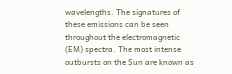wavelengths. The signatures of these emissions can be seen throughout the electromagnetic (EM) spectra. The most intense outbursts on the Sun are known as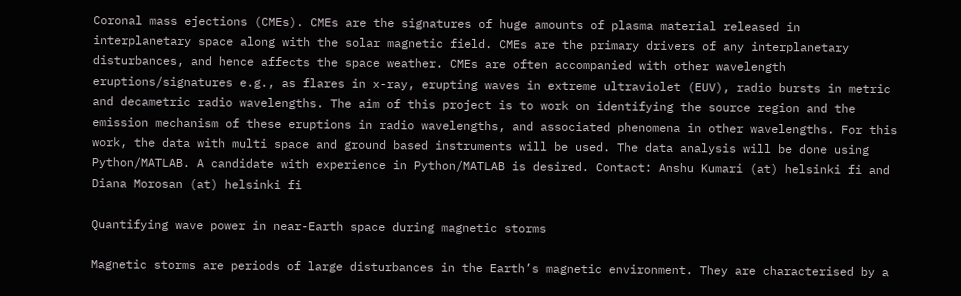Coronal mass ejections (CMEs). CMEs are the signatures of huge amounts of plasma material released in interplanetary space along with the solar magnetic field. CMEs are the primary drivers of any interplanetary disturbances, and hence affects the space weather. CMEs are often accompanied with other wavelength eruptions/signatures e.g., as flares in x-ray, erupting waves in extreme ultraviolet (EUV), radio bursts in metric and decametric radio wavelengths. The aim of this project is to work on identifying the source region and the emission mechanism of these eruptions in radio wavelengths, and associated phenomena in other wavelengths. For this work, the data with multi space and ground based instruments will be used. The data analysis will be done using Python/MATLAB. A candidate with experience in Python/MATLAB is desired. Contact: Anshu Kumari (at) helsinki fi and Diana Morosan (at) helsinki fi

Quantifying wave power in near-Earth space during magnetic storms

Magnetic storms are periods of large disturbances in the Earth’s magnetic environment. They are characterised by a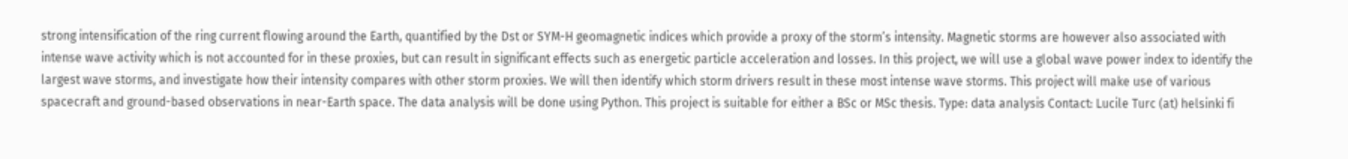strong intensification of the ring current flowing around the Earth, quantified by the Dst or SYM-H geomagnetic indices which provide a proxy of the storm’s intensity. Magnetic storms are however also associated with intense wave activity which is not accounted for in these proxies, but can result in significant effects such as energetic particle acceleration and losses. In this project, we will use a global wave power index to identify the largest wave storms, and investigate how their intensity compares with other storm proxies. We will then identify which storm drivers result in these most intense wave storms. This project will make use of various spacecraft and ground-based observations in near-Earth space. The data analysis will be done using Python. This project is suitable for either a BSc or MSc thesis. Type: data analysis Contact: Lucile Turc (at) helsinki fi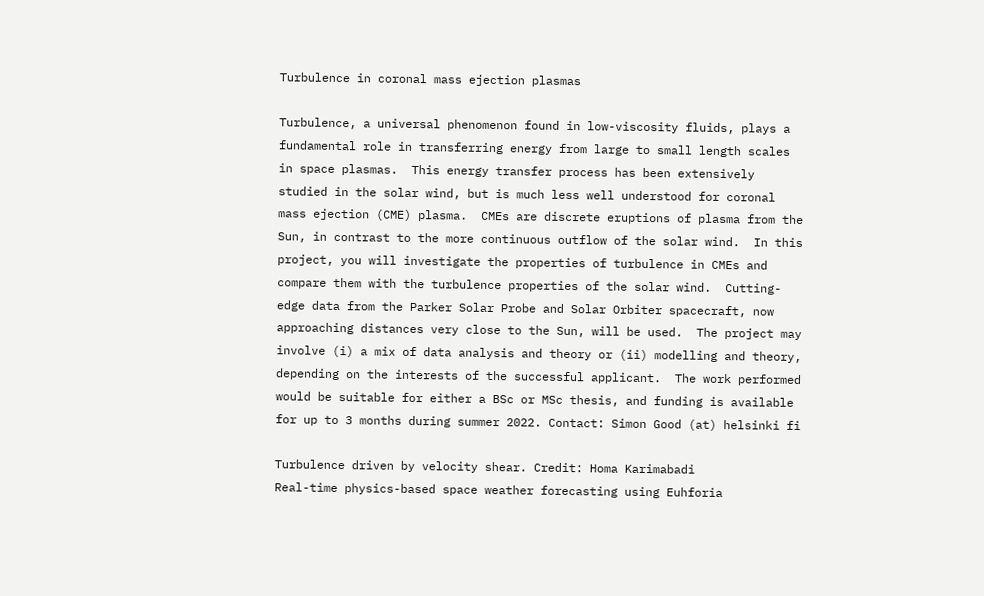Turbulence in coronal mass ejection plasmas

Turbulence, a universal phenomenon found in low-viscosity fluids, plays a fundamental role in transferring energy from large to small length scales in space plasmas.  This energy transfer process has been extensively studied in the solar wind, but is much less well understood for coronal mass ejection (CME) plasma.  CMEs are discrete eruptions of plasma from the Sun, in contrast to the more continuous outflow of the solar wind.  In this project, you will investigate the properties of turbulence in CMEs and compare them with the turbulence properties of the solar wind.  Cutting-edge data from the Parker Solar Probe and Solar Orbiter spacecraft, now approaching distances very close to the Sun, will be used.  The project may involve (i) a mix of data analysis and theory or (ii) modelling and theory, depending on the interests of the successful applicant.  The work performed would be suitable for either a BSc or MSc thesis, and funding is available for up to 3 months during summer 2022. Contact: Simon Good (at) helsinki fi

Turbulence driven by velocity shear. Credit: Homa Karimabadi
Real-time physics-based space weather forecasting using Euhforia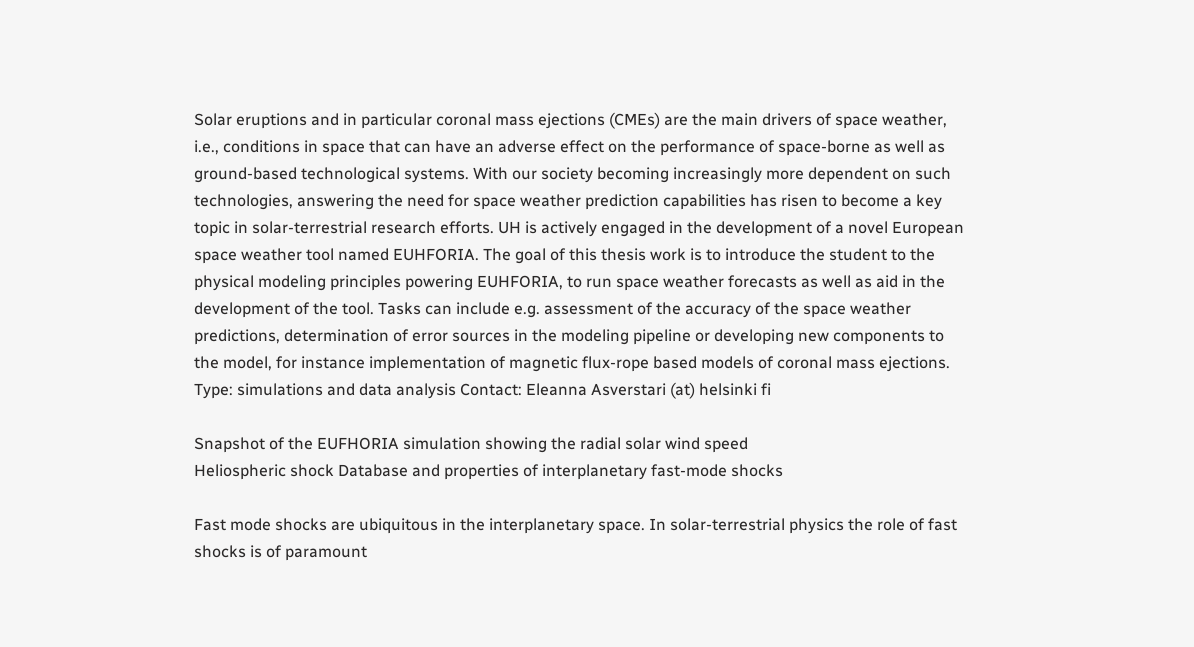Solar eruptions and in particular coronal mass ejections (CMEs) are the main drivers of space weather, i.e., conditions in space that can have an adverse effect on the performance of space-borne as well as ground-based technological systems. With our society becoming increasingly more dependent on such technologies, answering the need for space weather prediction capabilities has risen to become a key topic in solar-terrestrial research efforts. UH is actively engaged in the development of a novel European space weather tool named EUHFORIA. The goal of this thesis work is to introduce the student to the physical modeling principles powering EUHFORIA, to run space weather forecasts as well as aid in the development of the tool. Tasks can include e.g. assessment of the accuracy of the space weather predictions, determination of error sources in the modeling pipeline or developing new components to the model, for instance implementation of magnetic flux-rope based models of coronal mass ejections. Type: simulations and data analysis Contact: Eleanna Asverstari (at) helsinki fi

Snapshot of the EUFHORIA simulation showing the radial solar wind speed
Heliospheric shock Database and properties of interplanetary fast-mode shocks

Fast mode shocks are ubiquitous in the interplanetary space. In solar-terrestrial physics the role of fast shocks is of paramount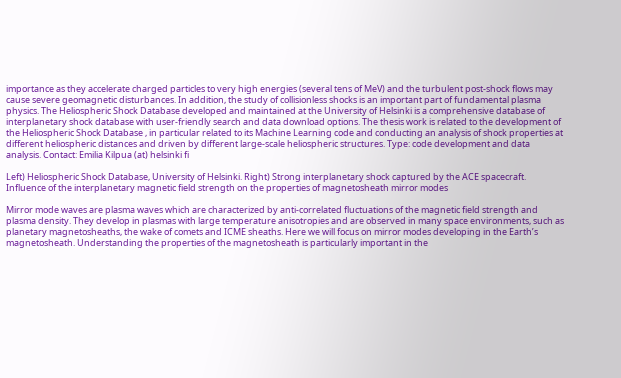importance as they accelerate charged particles to very high energies (several tens of MeV) and the turbulent post-shock flows may cause severe geomagnetic disturbances. In addition, the study of collisionless shocks is an important part of fundamental plasma physics. The Heliospheric Shock Database developed and maintained at the University of Helsinki is a comprehensive database of interplanetary shock database with user-friendly search and data download options. The thesis work is related to the development of the Heliospheric Shock Database , in particular related to its Machine Learning code and conducting an analysis of shock properties at different heliospheric distances and driven by different large-scale heliospheric structures. Type: code development and data analysis. Contact: Emilia Kilpua (at) helsinki fi

Left) Heliospheric Shock Database, University of Helsinki. Right) Strong interplanetary shock captured by the ACE spacecraft.
Influence of the interplanetary magnetic field strength on the properties of magnetosheath mirror modes

Mirror mode waves are plasma waves which are characterized by anti-correlated fluctuations of the magnetic field strength and plasma density. They develop in plasmas with large temperature anisotropies and are observed in many space environments, such as planetary magnetosheaths, the wake of comets and ICME sheaths. Here we will focus on mirror modes developing in the Earth’s magnetosheath. Understanding the properties of the magnetosheath is particularly important in the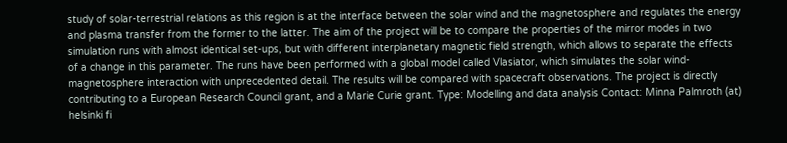study of solar-terrestrial relations as this region is at the interface between the solar wind and the magnetosphere and regulates the energy and plasma transfer from the former to the latter. The aim of the project will be to compare the properties of the mirror modes in two simulation runs with almost identical set-ups, but with different interplanetary magnetic field strength, which allows to separate the effects of a change in this parameter. The runs have been performed with a global model called Vlasiator, which simulates the solar wind-magnetosphere interaction with unprecedented detail. The results will be compared with spacecraft observations. The project is directly contributing to a European Research Council grant, and a Marie Curie grant. Type: Modelling and data analysis Contact: Minna Palmroth (at) helsinki fi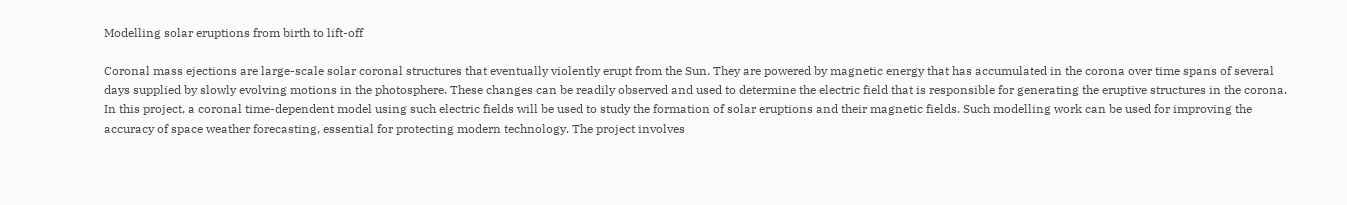Modelling solar eruptions from birth to lift-off

Coronal mass ejections are large-scale solar coronal structures that eventually violently erupt from the Sun. They are powered by magnetic energy that has accumulated in the corona over time spans of several days supplied by slowly evolving motions in the photosphere. These changes can be readily observed and used to determine the electric field that is responsible for generating the eruptive structures in the corona. In this project, a coronal time-dependent model using such electric fields will be used to study the formation of solar eruptions and their magnetic fields. Such modelling work can be used for improving the accuracy of space weather forecasting, essential for protecting modern technology. The project involves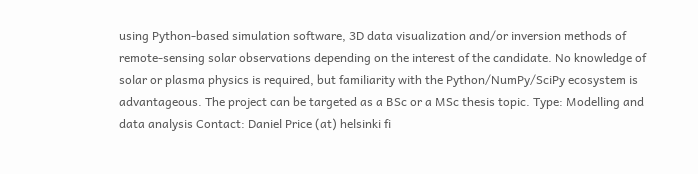using Python-based simulation software, 3D data visualization and/or inversion methods of remote-sensing solar observations depending on the interest of the candidate. No knowledge of solar or plasma physics is required, but familiarity with the Python/NumPy/SciPy ecosystem is advantageous. The project can be targeted as a BSc or a MSc thesis topic. Type: Modelling and data analysis Contact: Daniel Price (at) helsinki fi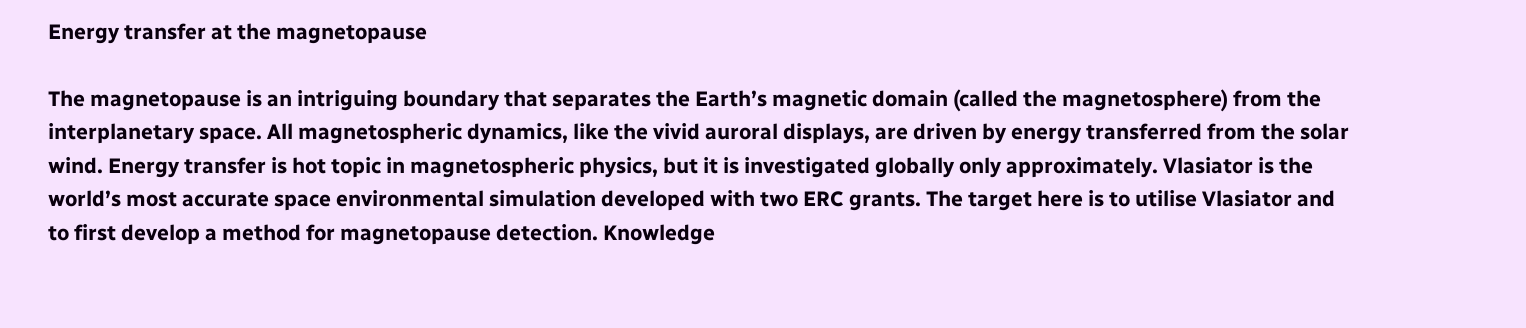Energy transfer at the magnetopause

The magnetopause is an intriguing boundary that separates the Earth’s magnetic domain (called the magnetosphere) from the interplanetary space. All magnetospheric dynamics, like the vivid auroral displays, are driven by energy transferred from the solar wind. Energy transfer is hot topic in magnetospheric physics, but it is investigated globally only approximately. Vlasiator is the world’s most accurate space environmental simulation developed with two ERC grants. The target here is to utilise Vlasiator and to first develop a method for magnetopause detection. Knowledge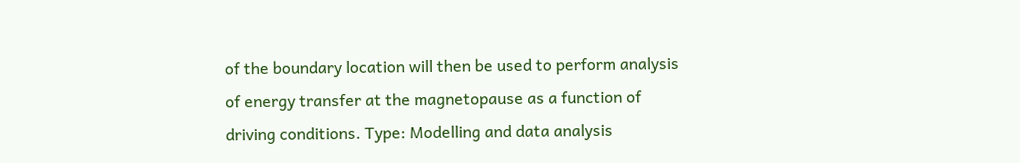of the boundary location will then be used to perform analysis of energy transfer at the magnetopause as a function of driving conditions. Type: Modelling and data analysis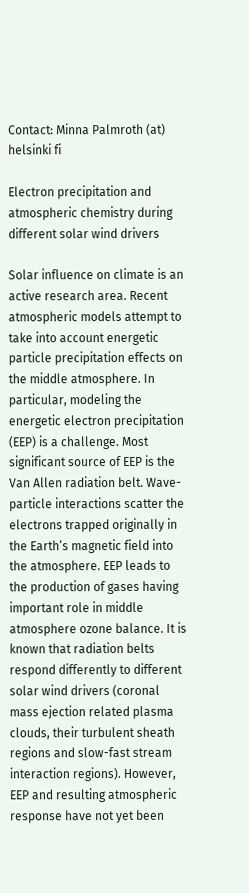Contact: Minna Palmroth (at) helsinki fi

Electron precipitation and atmospheric chemistry during different solar wind drivers

Solar influence on climate is an active research area. Recent atmospheric models attempt to take into account energetic particle precipitation effects on the middle atmosphere. In particular, modeling the energetic electron precipitation (EEP) is a challenge. Most significant source of EEP is the Van Allen radiation belt. Wave-particle interactions scatter the electrons trapped originally in the Earth’s magnetic field into the atmosphere. EEP leads to the production of gases having important role in middle atmosphere ozone balance. It is known that radiation belts respond differently to different solar wind drivers (coronal mass ejection related plasma clouds, their turbulent sheath regions and slow-fast stream interaction regions). However, EEP and resulting atmospheric response have not yet been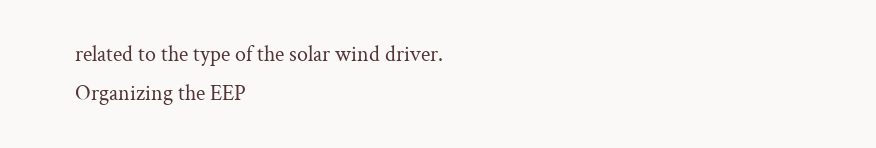related to the type of the solar wind driver. Organizing the EEP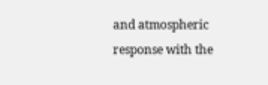and atmospheric response with the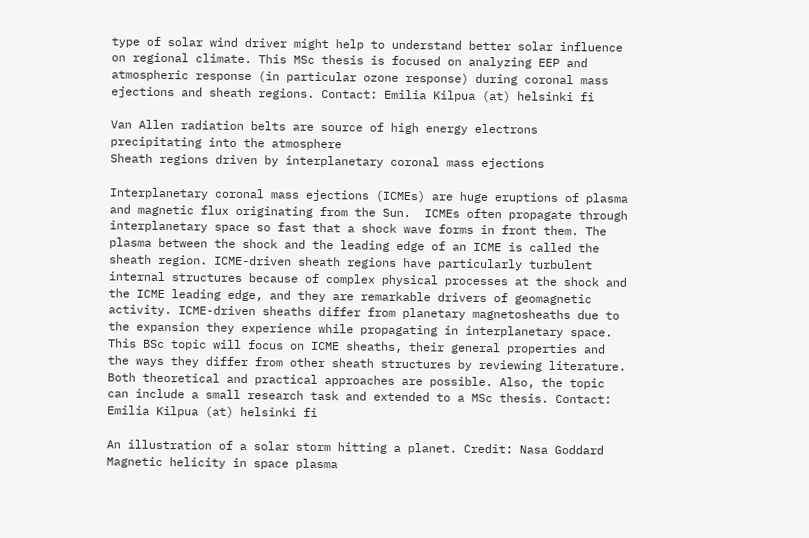type of solar wind driver might help to understand better solar influence on regional climate. This MSc thesis is focused on analyzing EEP and atmospheric response (in particular ozone response) during coronal mass ejections and sheath regions. Contact: Emilia Kilpua (at) helsinki fi

Van Allen radiation belts are source of high energy electrons precipitating into the atmosphere
Sheath regions driven by interplanetary coronal mass ejections

Interplanetary coronal mass ejections (ICMEs) are huge eruptions of plasma and magnetic flux originating from the Sun.  ICMEs often propagate through interplanetary space so fast that a shock wave forms in front them. The plasma between the shock and the leading edge of an ICME is called the sheath region. ICME-driven sheath regions have particularly turbulent internal structures because of complex physical processes at the shock and the ICME leading edge, and they are remarkable drivers of geomagnetic activity. ICME-driven sheaths differ from planetary magnetosheaths due to the expansion they experience while propagating in interplanetary space. This BSc topic will focus on ICME sheaths, their general properties and the ways they differ from other sheath structures by reviewing literature. Both theoretical and practical approaches are possible. Also, the topic can include a small research task and extended to a MSc thesis. Contact: Emilia Kilpua (at) helsinki fi

An illustration of a solar storm hitting a planet. Credit: Nasa Goddard
Magnetic helicity in space plasma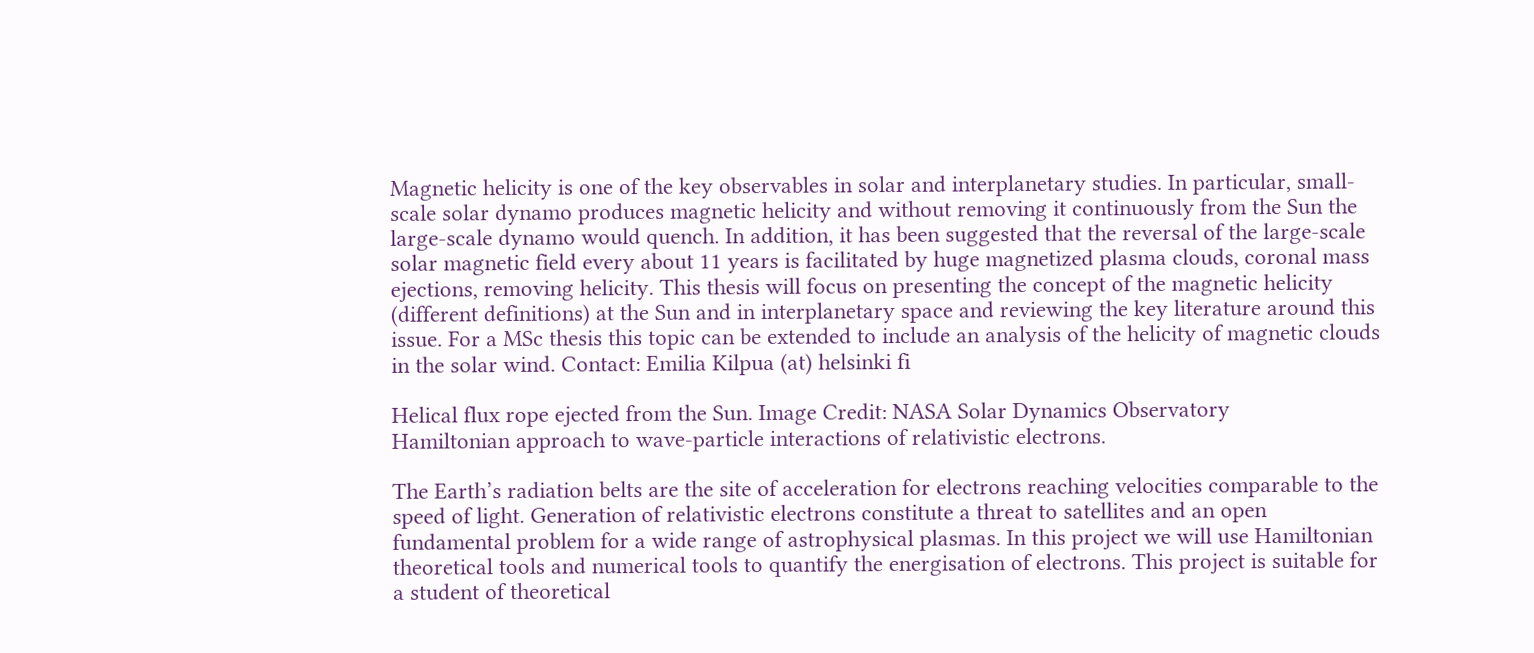Magnetic helicity is one of the key observables in solar and interplanetary studies. In particular, small-scale solar dynamo produces magnetic helicity and without removing it continuously from the Sun the large-scale dynamo would quench. In addition, it has been suggested that the reversal of the large-scale solar magnetic field every about 11 years is facilitated by huge magnetized plasma clouds, coronal mass ejections, removing helicity. This thesis will focus on presenting the concept of the magnetic helicity (different definitions) at the Sun and in interplanetary space and reviewing the key literature around this issue. For a MSc thesis this topic can be extended to include an analysis of the helicity of magnetic clouds in the solar wind. Contact: Emilia Kilpua (at) helsinki fi

Helical flux rope ejected from the Sun. Image Credit: NASA Solar Dynamics Observatory
Hamiltonian approach to wave-particle interactions of relativistic electrons.

The Earth’s radiation belts are the site of acceleration for electrons reaching velocities comparable to the speed of light. Generation of relativistic electrons constitute a threat to satellites and an open fundamental problem for a wide range of astrophysical plasmas. In this project we will use Hamiltonian theoretical tools and numerical tools to quantify the energisation of electrons. This project is suitable for a student of theoretical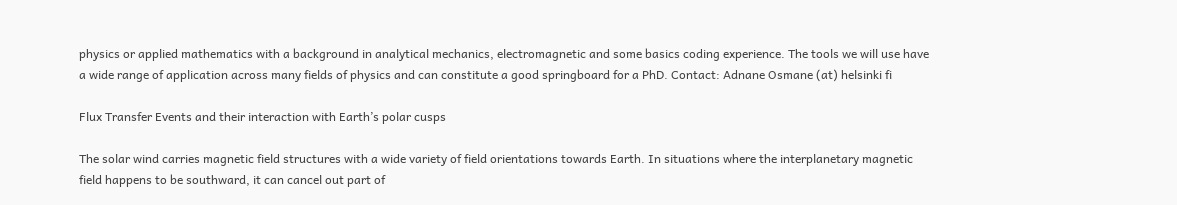physics or applied mathematics with a background in analytical mechanics, electromagnetic and some basics coding experience. The tools we will use have a wide range of application across many fields of physics and can constitute a good springboard for a PhD. Contact: Adnane Osmane (at) helsinki fi

Flux Transfer Events and their interaction with Earth’s polar cusps

The solar wind carries magnetic field structures with a wide variety of field orientations towards Earth. In situations where the interplanetary magnetic field happens to be southward, it can cancel out part of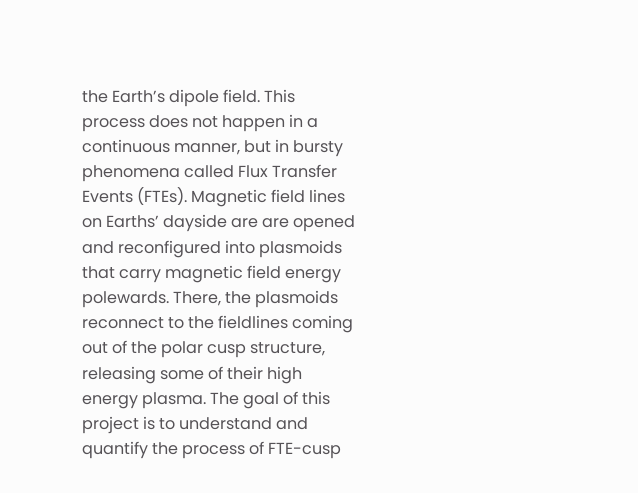the Earth’s dipole field. This process does not happen in a continuous manner, but in bursty phenomena called Flux Transfer Events (FTEs). Magnetic field lines on Earths’ dayside are are opened and reconfigured into plasmoids that carry magnetic field energy polewards. There, the plasmoids reconnect to the fieldlines coming out of the polar cusp structure, releasing some of their high energy plasma. The goal of this project is to understand and quantify the process of FTE-cusp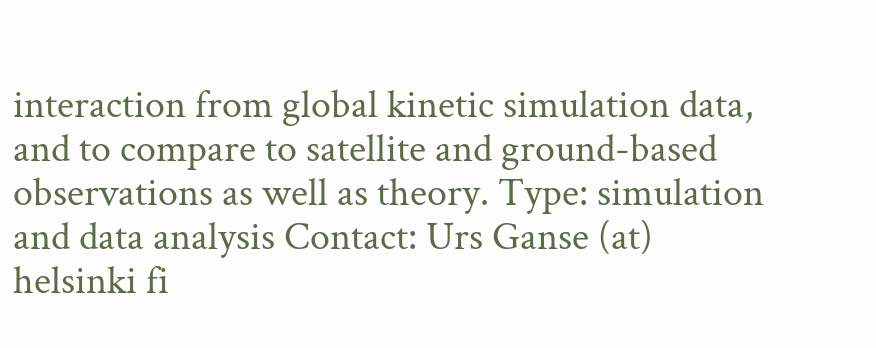interaction from global kinetic simulation data, and to compare to satellite and ground-based observations as well as theory. Type: simulation and data analysis Contact: Urs Ganse (at) helsinki fi